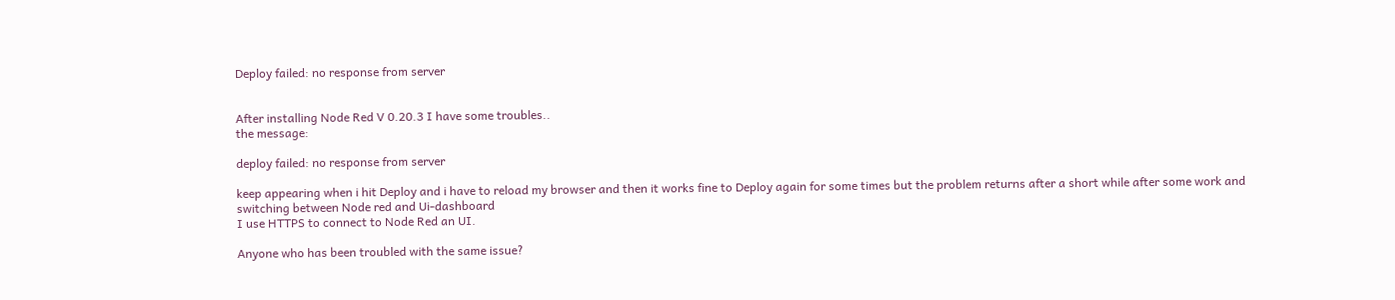Deploy failed: no response from server


After installing Node Red V 0.20.3 I have some troubles..
the message:

deploy failed: no response from server

keep appearing when i hit Deploy and i have to reload my browser and then it works fine to Deploy again for some times but the problem returns after a short while after some work and switching between Node red and Ui-dashboard
I use HTTPS to connect to Node Red an UI.

Anyone who has been troubled with the same issue?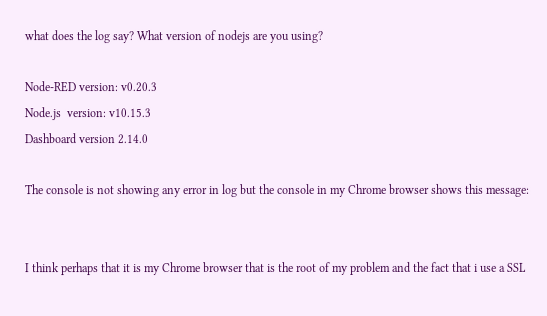what does the log say? What version of nodejs are you using?

Node-RED version: v0.20.3
Node.js  version: v10.15.3
Dashboard version 2.14.0

The console is not showing any error in log but the console in my Chrome browser shows this message:


I think perhaps that it is my Chrome browser that is the root of my problem and the fact that i use a SSL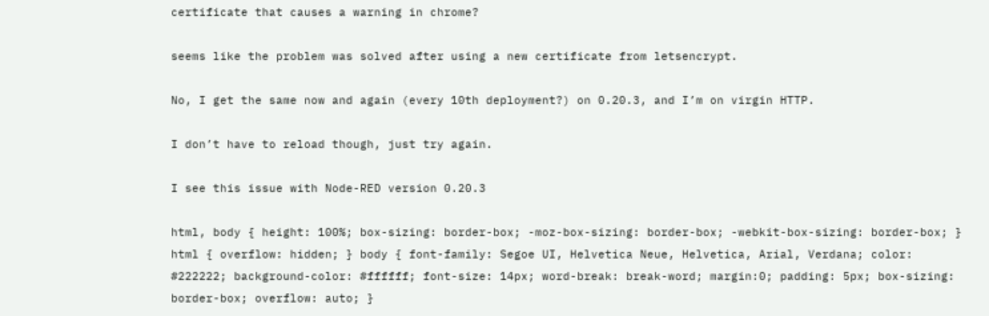certificate that causes a warning in chrome?

seems like the problem was solved after using a new certificate from letsencrypt.

No, I get the same now and again (every 10th deployment?) on 0.20.3, and I’m on virgin HTTP.

I don’t have to reload though, just try again.

I see this issue with Node-RED version 0.20.3

html, body { height: 100%; box-sizing: border-box; -moz-box-sizing: border-box; -webkit-box-sizing: border-box; } html { overflow: hidden; } body { font-family: Segoe UI, Helvetica Neue, Helvetica, Arial, Verdana; color: #222222; background-color: #ffffff; font-size: 14px; word-break: break-word; margin:0; padding: 5px; box-sizing: border-box; overflow: auto; }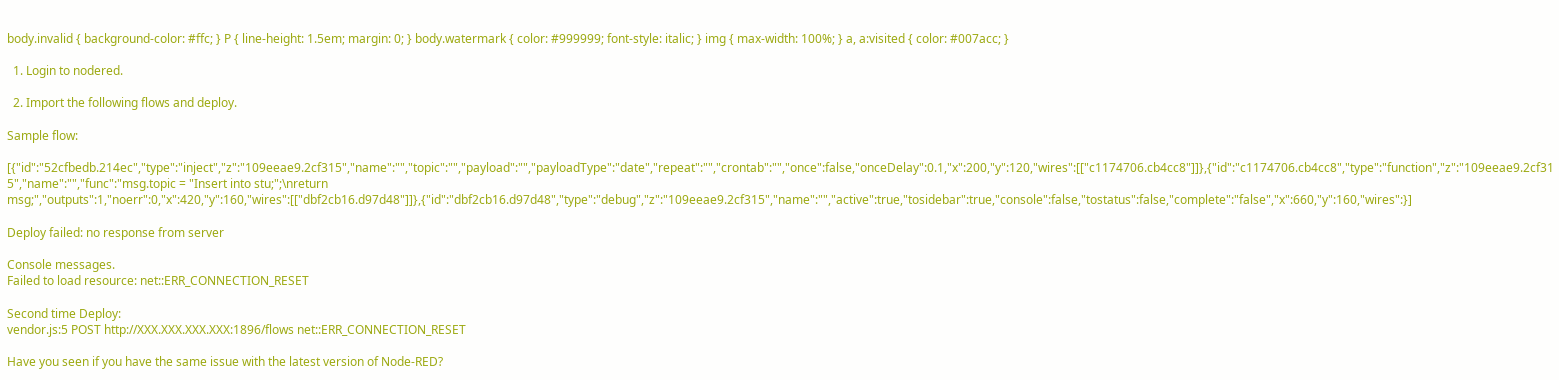body.invalid { background-color: #ffc; } P { line-height: 1.5em; margin: 0; } body.watermark { color: #999999; font-style: italic; } img { max-width: 100%; } a, a:visited { color: #007acc; }

  1. Login to nodered.

  2. Import the following flows and deploy.

Sample flow:

[{"id":"52cfbedb.214ec","type":"inject","z":"109eeae9.2cf315","name":"","topic":"","payload":"","payloadType":"date","repeat":"","crontab":"","once":false,"onceDelay":0.1,"x":200,"y":120,"wires":[["c1174706.cb4cc8"]]},{"id":"c1174706.cb4cc8","type":"function","z":"109eeae9.2cf315","name":"","func":"msg.topic = "Insert into stu;";\nreturn msg;","outputs":1,"noerr":0,"x":420,"y":160,"wires":[["dbf2cb16.d97d48"]]},{"id":"dbf2cb16.d97d48","type":"debug","z":"109eeae9.2cf315","name":"","active":true,"tosidebar":true,"console":false,"tostatus":false,"complete":"false","x":660,"y":160,"wires":}]

Deploy failed: no response from server

Console messages.
Failed to load resource: net::ERR_CONNECTION_RESET

Second time Deploy:
vendor.js:5 POST http://XXX.XXX.XXX.XXX:1896/flows net::ERR_CONNECTION_RESET

Have you seen if you have the same issue with the latest version of Node-RED?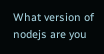What version of nodejs are you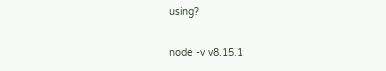using?

node -v v8.15.1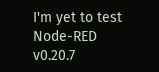I'm yet to test Node-RED v0.20.7